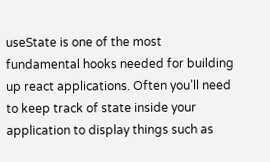useState is one of the most fundamental hooks needed for building up react applications. Often you’ll need to keep track of state inside your application to display things such as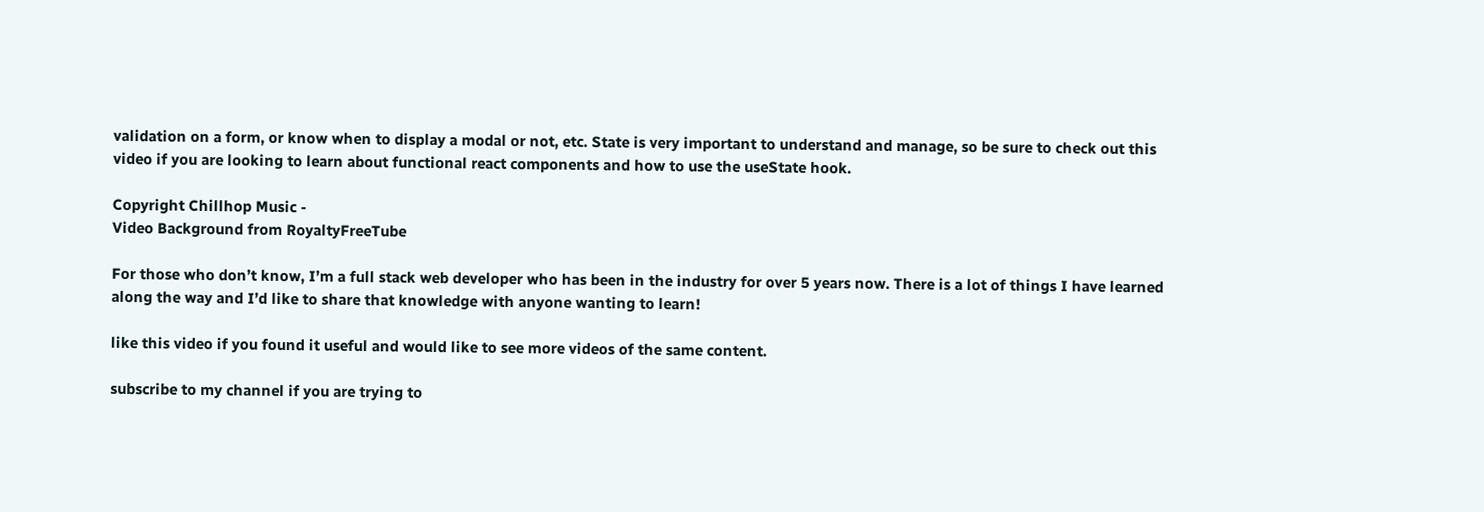validation on a form, or know when to display a modal or not, etc. State is very important to understand and manage, so be sure to check out this video if you are looking to learn about functional react components and how to use the useState hook.

Copyright Chillhop Music -
Video Background from RoyaltyFreeTube

For those who don’t know, I’m a full stack web developer who has been in the industry for over 5 years now. There is a lot of things I have learned along the way and I’d like to share that knowledge with anyone wanting to learn!

like this video if you found it useful and would like to see more videos of the same content.

subscribe to my channel if you are trying to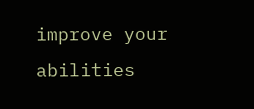improve your abilities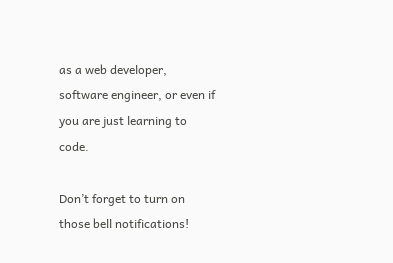as a web developer, software engineer, or even if you are just learning to code.

Don’t forget to turn on those bell notifications!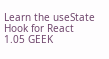Learn the useState Hook for React
1.05 GEEK